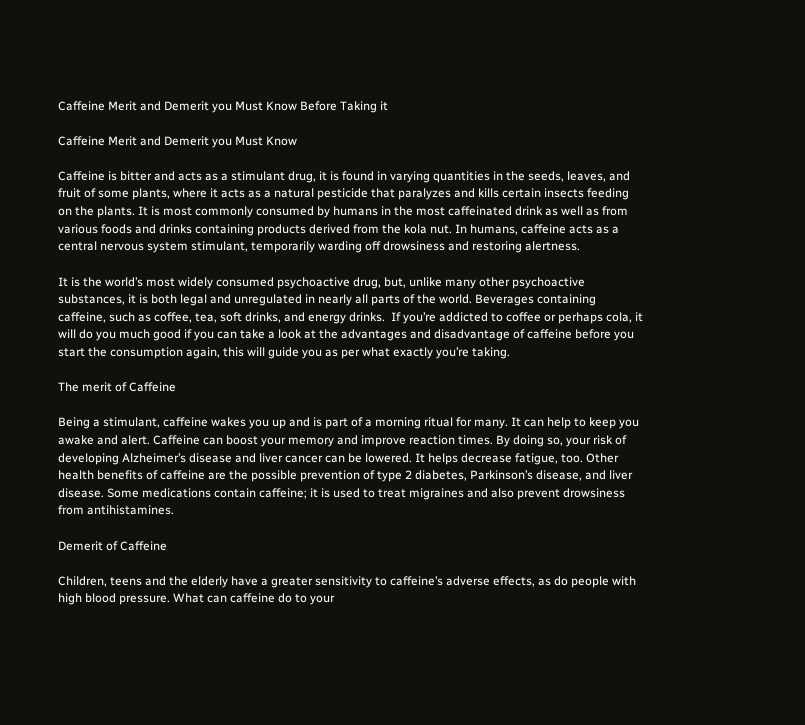Caffeine Merit and Demerit you Must Know Before Taking it

Caffeine Merit and Demerit you Must Know

Caffeine is bitter and acts as a stimulant drug, it is found in varying quantities in the seeds, leaves, and fruit of some plants, where it acts as a natural pesticide that paralyzes and kills certain insects feeding on the plants. It is most commonly consumed by humans in the most caffeinated drink as well as from various foods and drinks containing products derived from the kola nut. In humans, caffeine acts as a central nervous system stimulant, temporarily warding off drowsiness and restoring alertness.

It is the world’s most widely consumed psychoactive drug, but, unlike many other psychoactive substances, it is both legal and unregulated in nearly all parts of the world. Beverages containing caffeine, such as coffee, tea, soft drinks, and energy drinks.  If you’re addicted to coffee or perhaps cola, it will do you much good if you can take a look at the advantages and disadvantage of caffeine before you start the consumption again, this will guide you as per what exactly you’re taking.

The merit of Caffeine

Being a stimulant, caffeine wakes you up and is part of a morning ritual for many. It can help to keep you awake and alert. Caffeine can boost your memory and improve reaction times. By doing so, your risk of developing Alzheimer’s disease and liver cancer can be lowered. It helps decrease fatigue, too. Other health benefits of caffeine are the possible prevention of type 2 diabetes, Parkinson’s disease, and liver disease. Some medications contain caffeine; it is used to treat migraines and also prevent drowsiness from antihistamines.

Demerit of Caffeine

Children, teens and the elderly have a greater sensitivity to caffeine’s adverse effects, as do people with high blood pressure. What can caffeine do to your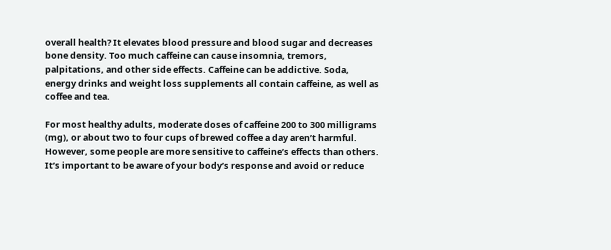overall health? It elevates blood pressure and blood sugar and decreases bone density. Too much caffeine can cause insomnia, tremors, palpitations, and other side effects. Caffeine can be addictive. Soda, energy drinks and weight loss supplements all contain caffeine, as well as coffee and tea.

For most healthy adults, moderate doses of caffeine 200 to 300 milligrams (mg), or about two to four cups of brewed coffee a day aren’t harmful. However, some people are more sensitive to caffeine’s effects than others. It’s important to be aware of your body’s response and avoid or reduce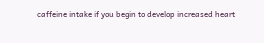caffeine intake if you begin to develop increased heart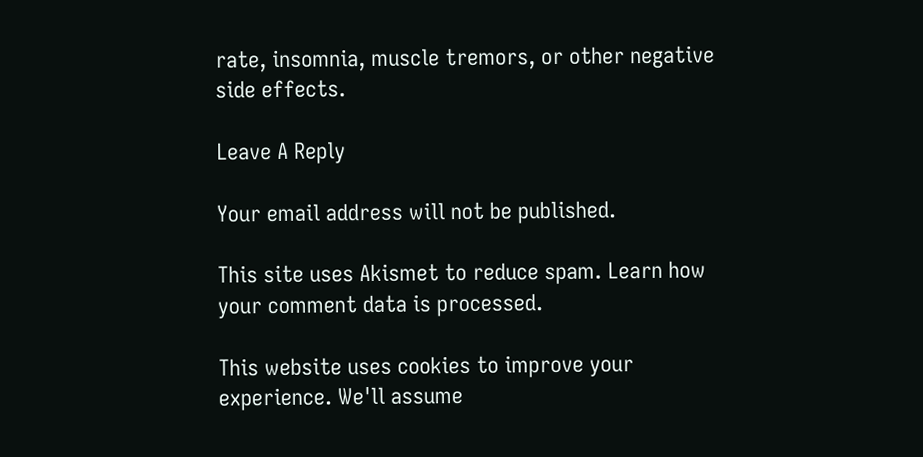rate, insomnia, muscle tremors, or other negative side effects.

Leave A Reply

Your email address will not be published.

This site uses Akismet to reduce spam. Learn how your comment data is processed.

This website uses cookies to improve your experience. We'll assume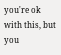you're ok with this, but you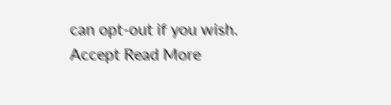can opt-out if you wish. Accept Read More